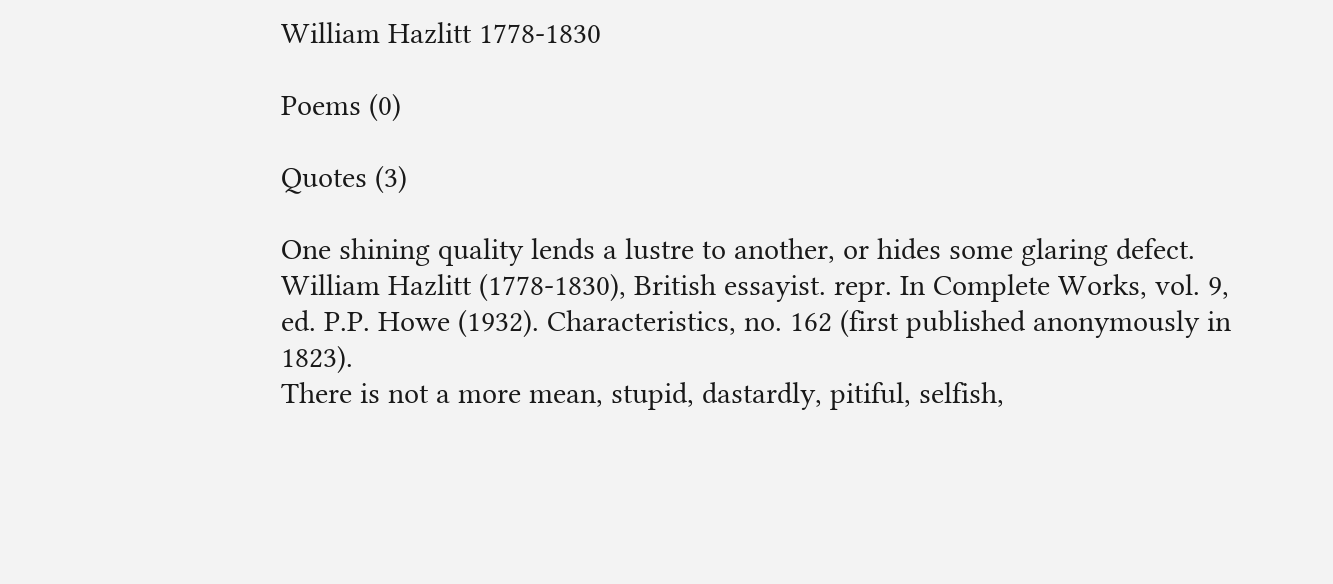William Hazlitt 1778-1830

Poems (0)

Quotes (3)

One shining quality lends a lustre to another, or hides some glaring defect.
William Hazlitt (1778-1830), British essayist. repr. In Complete Works, vol. 9, ed. P.P. Howe (1932). Characteristics, no. 162 (first published anonymously in 1823).
There is not a more mean, stupid, dastardly, pitiful, selfish,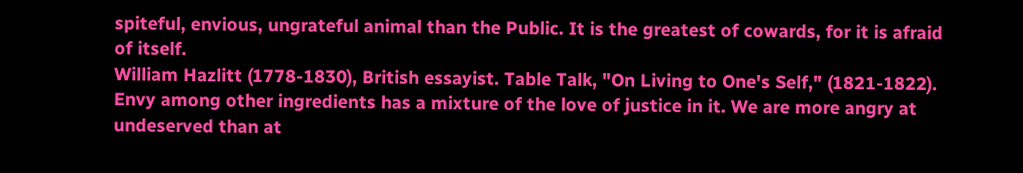spiteful, envious, ungrateful animal than the Public. It is the greatest of cowards, for it is afraid of itself.
William Hazlitt (1778-1830), British essayist. Table Talk, "On Living to One's Self," (1821-1822).
Envy among other ingredients has a mixture of the love of justice in it. We are more angry at undeserved than at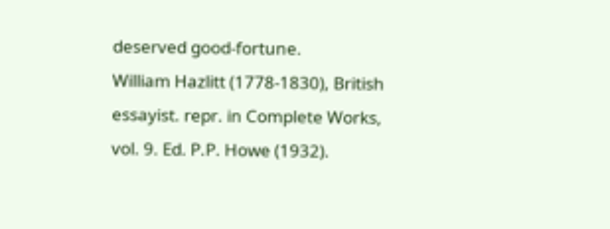deserved good-fortune.
William Hazlitt (1778-1830), British essayist. repr. in Complete Works, vol. 9. Ed. P.P. Howe (1932).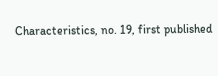Characteristics, no. 19, first published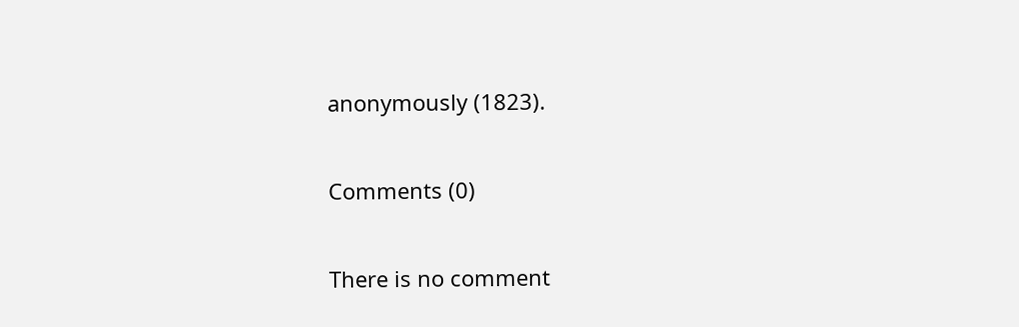anonymously (1823).

Comments (0)

There is no comment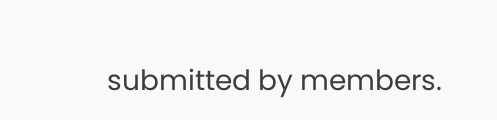submitted by members.